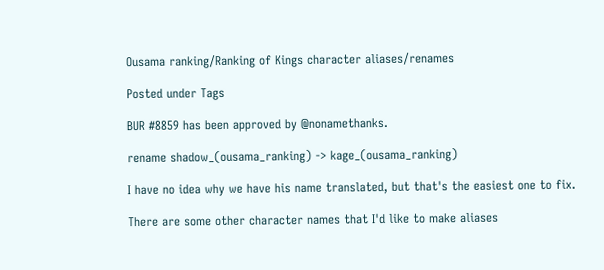Ousama ranking/Ranking of Kings character aliases/renames

Posted under Tags

BUR #8859 has been approved by @nonamethanks.

rename shadow_(ousama_ranking) -> kage_(ousama_ranking)

I have no idea why we have his name translated, but that's the easiest one to fix.

There are some other character names that I'd like to make aliases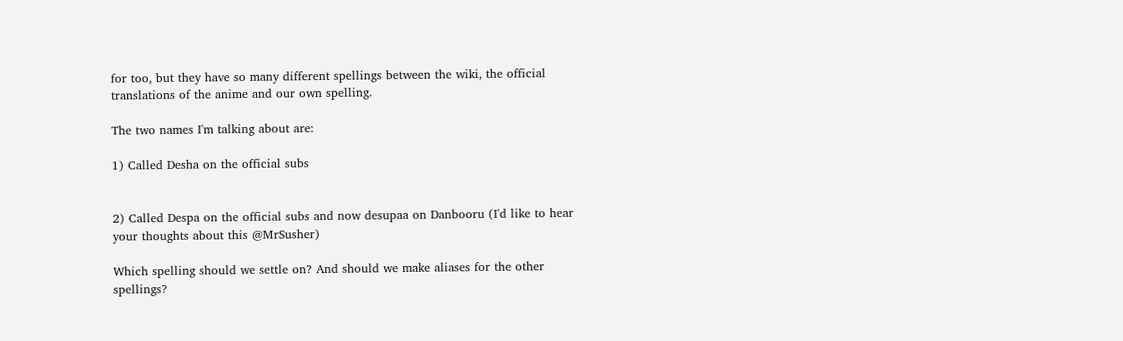for too, but they have so many different spellings between the wiki, the official translations of the anime and our own spelling.

The two names I'm talking about are:

1) Called Desha on the official subs


2) Called Despa on the official subs and now desupaa on Danbooru (I'd like to hear your thoughts about this @MrSusher)

Which spelling should we settle on? And should we make aliases for the other spellings?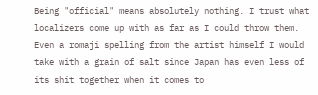Being "official" means absolutely nothing. I trust what localizers come up with as far as I could throw them. Even a romaji spelling from the artist himself I would take with a grain of salt since Japan has even less of its shit together when it comes to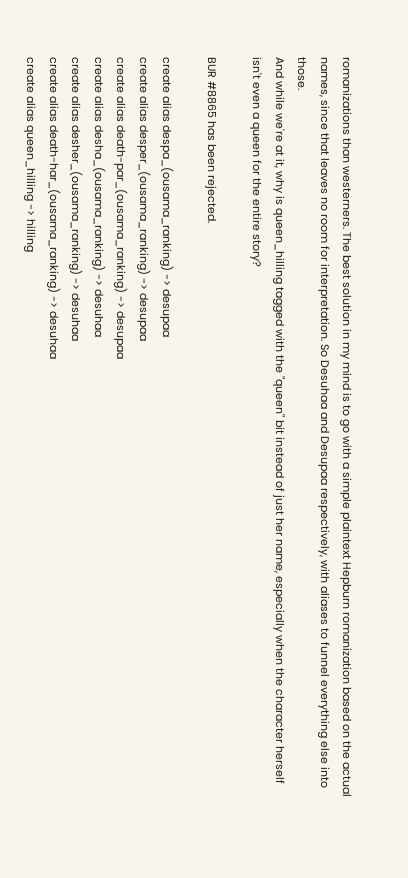romanizations than westerners. The best solution in my mind is to go with a simple plaintext Hepburn romanization based on the actual names, since that leaves no room for interpretation. So Desuhaa and Desupaa respectively, with aliases to funnel everything else into those.
And while we're at it, why is queen_hilling tagged with the "queen" bit instead of just her name, especially when the character herself isn't even a queen for the entire story?

BUR #8865 has been rejected.

create alias despa_(ousama_ranking) -> desupaa
create alias desper_(ousama_ranking) -> desupaa
create alias death-par_(ousama_ranking) -> desupaa
create alias desha_(ousama_ranking) -> desuhaa
create alias desher_(ousama_ranking) -> desuhaa
create alias death-har_(ousama_ranking) -> desuhaa
create alias queen_hilling -> hilling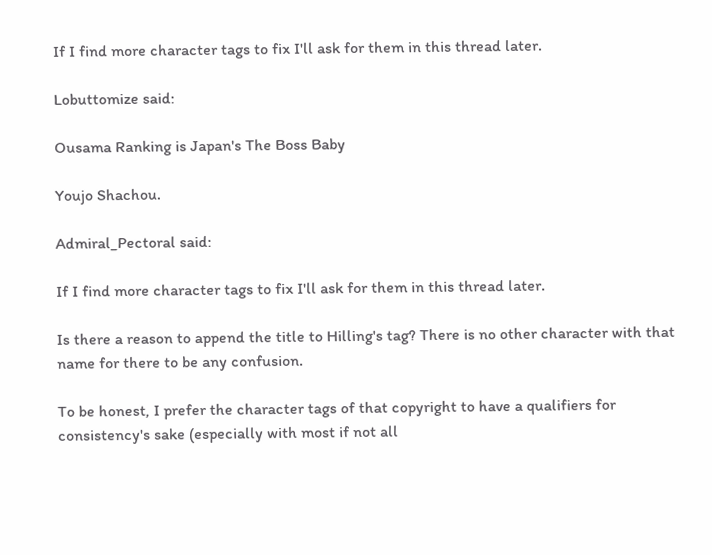If I find more character tags to fix I'll ask for them in this thread later.

Lobuttomize said:

Ousama Ranking is Japan's The Boss Baby

Youjo Shachou.

Admiral_Pectoral said:

If I find more character tags to fix I'll ask for them in this thread later.

Is there a reason to append the title to Hilling's tag? There is no other character with that name for there to be any confusion.

To be honest, I prefer the character tags of that copyright to have a qualifiers for consistency's sake (especially with most if not all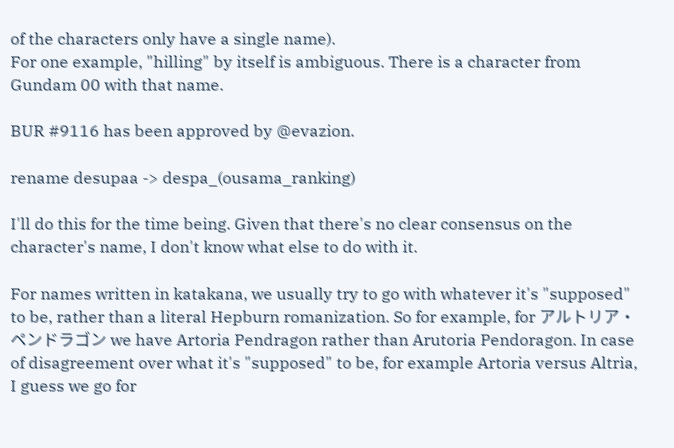of the characters only have a single name).
For one example, "hilling" by itself is ambiguous. There is a character from Gundam 00 with that name.

BUR #9116 has been approved by @evazion.

rename desupaa -> despa_(ousama_ranking)

I'll do this for the time being. Given that there's no clear consensus on the character's name, I don't know what else to do with it.

For names written in katakana, we usually try to go with whatever it's "supposed" to be, rather than a literal Hepburn romanization. So for example, for アルトリア・ペンドラゴン we have Artoria Pendragon rather than Arutoria Pendoragon. In case of disagreement over what it's "supposed" to be, for example Artoria versus Altria, I guess we go for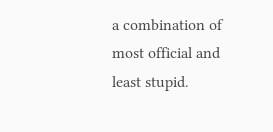a combination of most official and least stupid.